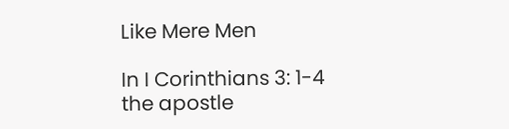Like Mere Men

In I Corinthians 3: 1-4 the apostle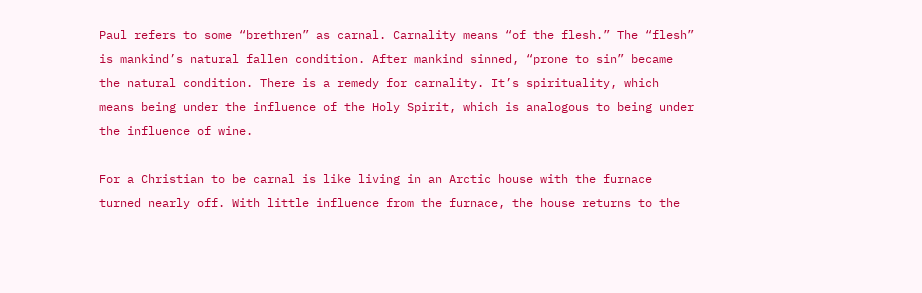Paul refers to some “brethren” as carnal. Carnality means “of the flesh.” The “flesh” is mankind’s natural fallen condition. After mankind sinned, “prone to sin” became the natural condition. There is a remedy for carnality. It’s spirituality, which means being under the influence of the Holy Spirit, which is analogous to being under the influence of wine.

For a Christian to be carnal is like living in an Arctic house with the furnace turned nearly off. With little influence from the furnace, the house returns to the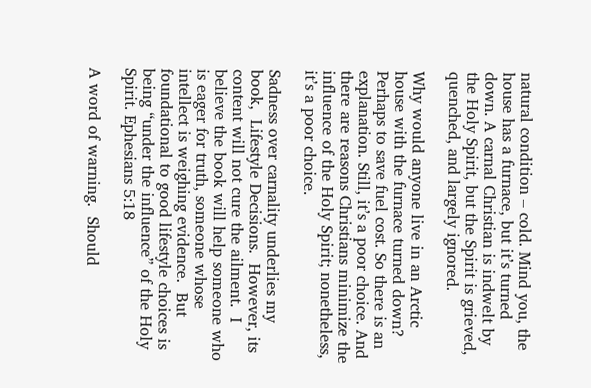natural condition – cold. Mind you, the house has a furnace, but it’s turned down. A carnal Christian is indwelt by the Holy Spirit, but the Spirit is grieved, quenched, and largely ignored.

Why would anyone live in an Arctic house with the furnace turned down? Perhaps to save fuel cost. So there is an explanation. Still, it’s a poor choice. And there are reasons Christians minimize the influence of the Holy Spirit; nonetheless, it’s a poor choice.

Sadness over carnality underlies my book,  Lifestyle Decisions.  However, its content will not cure the ailment.  I believe the book will help someone who is eager for truth, someone whose intellect is weighing evidence.  But foundational to good lifestyle choices is being “under the influence” of the Holy Spirit. Ephesians 5:18

A word of warning.  Should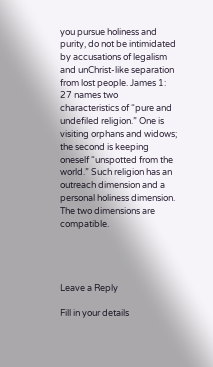you pursue holiness and purity, do not be intimidated by accusations of legalism and unChrist-like separation from lost people. James 1: 27 names two characteristics of “pure and undefiled religion.” One is visiting orphans and widows; the second is keeping oneself “unspotted from the world.” Such religion has an outreach dimension and a personal holiness dimension. The two dimensions are compatible.




Leave a Reply

Fill in your details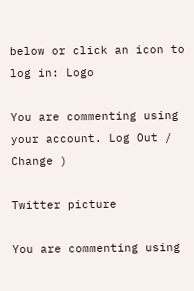below or click an icon to log in: Logo

You are commenting using your account. Log Out /  Change )

Twitter picture

You are commenting using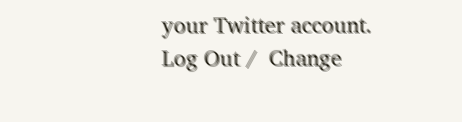your Twitter account. Log Out /  Change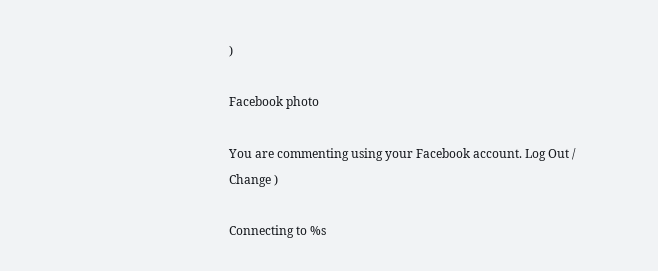)

Facebook photo

You are commenting using your Facebook account. Log Out /  Change )

Connecting to %s